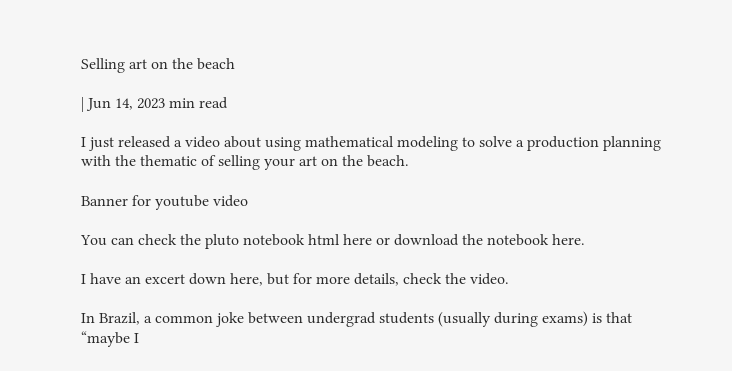Selling art on the beach

| Jun 14, 2023 min read

I just released a video about using mathematical modeling to solve a production planning with the thematic of selling your art on the beach.

Banner for youtube video

You can check the pluto notebook html here or download the notebook here.

I have an excert down here, but for more details, check the video.

In Brazil, a common joke between undergrad students (usually during exams) is that “maybe I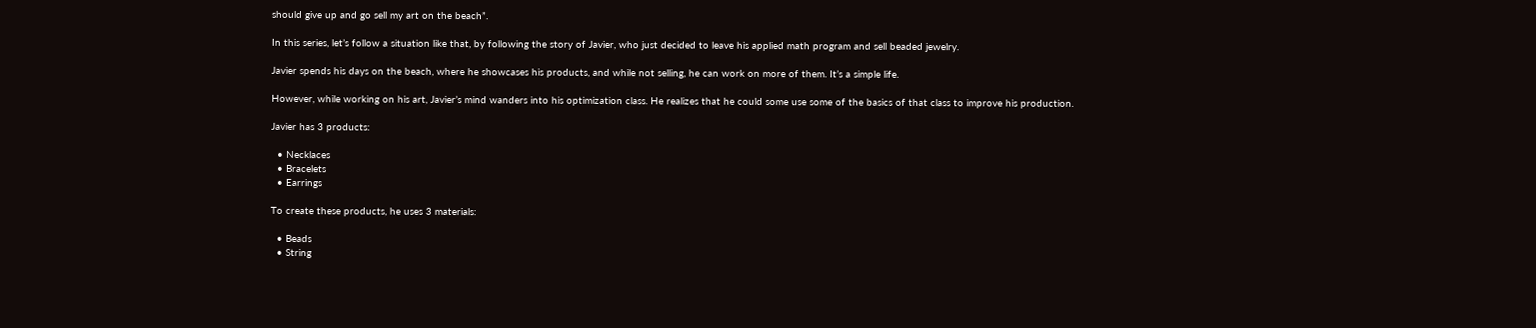should give up and go sell my art on the beach”.

In this series, let’s follow a situation like that, by following the story of Javier, who just decided to leave his applied math program and sell beaded jewelry.

Javier spends his days on the beach, where he showcases his products, and while not selling, he can work on more of them. It’s a simple life.

However, while working on his art, Javier’s mind wanders into his optimization class. He realizes that he could some use some of the basics of that class to improve his production.

Javier has 3 products:

  • Necklaces
  • Bracelets
  • Earrings

To create these products, he uses 3 materials:

  • Beads
  • String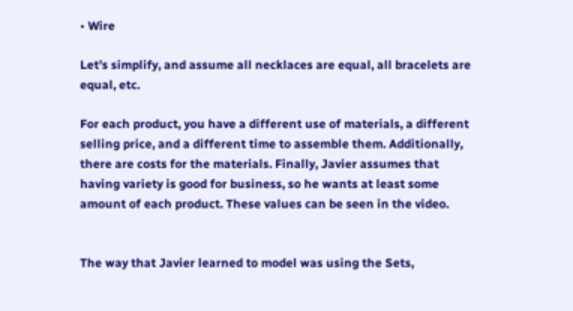• Wire

Let’s simplify, and assume all necklaces are equal, all bracelets are equal, etc.

For each product, you have a different use of materials, a different selling price, and a different time to assemble them. Additionally, there are costs for the materials. Finally, Javier assumes that having variety is good for business, so he wants at least some amount of each product. These values can be seen in the video.


The way that Javier learned to model was using the Sets,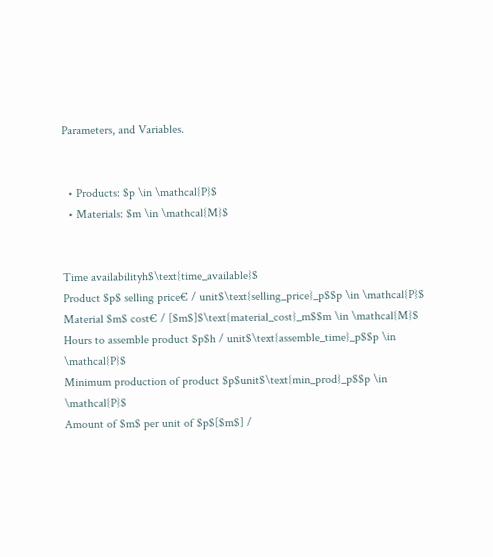Parameters, and Variables.


  • Products: $p \in \mathcal{P}$
  • Materials: $m \in \mathcal{M}$


Time availabilityh$\text{time_available}$
Product $p$ selling price€ / unit$\text{selling_price}_p$$p \in \mathcal{P}$
Material $m$ cost€ / [$m$]$\text{material_cost}_m$$m \in \mathcal{M}$
Hours to assemble product $p$h / unit$\text{assemble_time}_p$$p \in \mathcal{P}$
Minimum production of product $p$unit$\text{min_prod}_p$$p \in \mathcal{P}$
Amount of $m$ per unit of $p$[$m$] /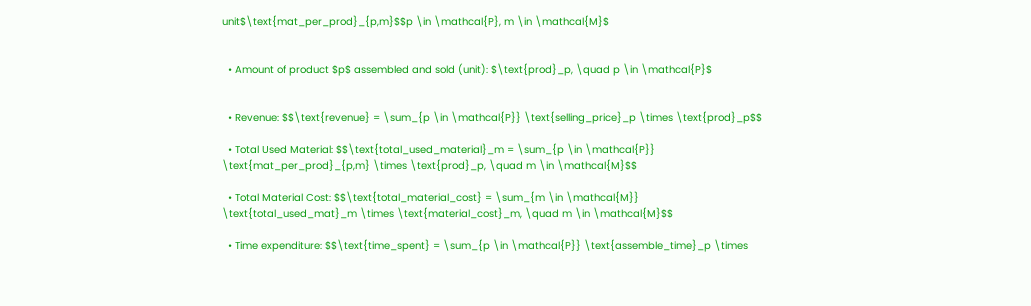unit$\text{mat_per_prod}_{p,m}$$p \in \mathcal{P}, m \in \mathcal{M}$


  • Amount of product $p$ assembled and sold (unit): $\text{prod}_p, \quad p \in \mathcal{P}$


  • Revenue: $$\text{revenue} = \sum_{p \in \mathcal{P}} \text{selling_price}_p \times \text{prod}_p$$

  • Total Used Material: $$\text{total_used_material}_m = \sum_{p \in \mathcal{P}} \text{mat_per_prod}_{p,m} \times \text{prod}_p, \quad m \in \mathcal{M}$$

  • Total Material Cost: $$\text{total_material_cost} = \sum_{m \in \mathcal{M}} \text{total_used_mat}_m \times \text{material_cost}_m, \quad m \in \mathcal{M}$$

  • Time expenditure: $$\text{time_spent} = \sum_{p \in \mathcal{P}} \text{assemble_time}_p \times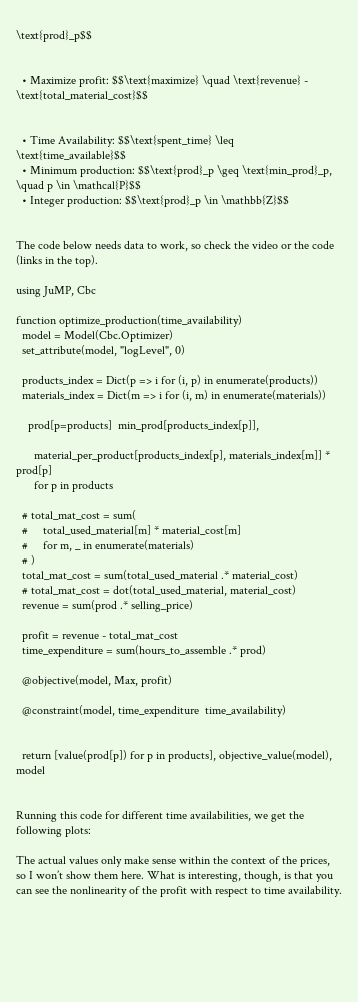\text{prod}_p$$


  • Maximize profit: $$\text{maximize} \quad \text{revenue} - \text{total_material_cost}$$


  • Time Availability: $$\text{spent_time} \leq \text{time_available}$$
  • Minimum production: $$\text{prod}_p \geq \text{min_prod}_p, \quad p \in \mathcal{P}$$
  • Integer production: $$\text{prod}_p \in \mathbb{Z}$$


The code below needs data to work, so check the video or the code (links in the top).

using JuMP, Cbc

function optimize_production(time_availability)
  model = Model(Cbc.Optimizer)
  set_attribute(model, "logLevel", 0)

  products_index = Dict(p => i for (i, p) in enumerate(products))
  materials_index = Dict(m => i for (i, m) in enumerate(materials))

    prod[p=products]  min_prod[products_index[p]],

      material_per_product[products_index[p], materials_index[m]] * prod[p]
      for p in products

  # total_mat_cost = sum(
  #     total_used_material[m] * material_cost[m]
  #     for m, _ in enumerate(materials)
  # )
  total_mat_cost = sum(total_used_material .* material_cost)
  # total_mat_cost = dot(total_used_material, material_cost)
  revenue = sum(prod .* selling_price)

  profit = revenue - total_mat_cost
  time_expenditure = sum(hours_to_assemble .* prod)

  @objective(model, Max, profit)

  @constraint(model, time_expenditure  time_availability)


  return [value(prod[p]) for p in products], objective_value(model), model


Running this code for different time availabilities, we get the following plots:

The actual values only make sense within the context of the prices, so I won’t show them here. What is interesting, though, is that you can see the nonlinearity of the profit with respect to time availability.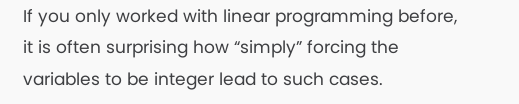If you only worked with linear programming before, it is often surprising how “simply” forcing the variables to be integer lead to such cases.